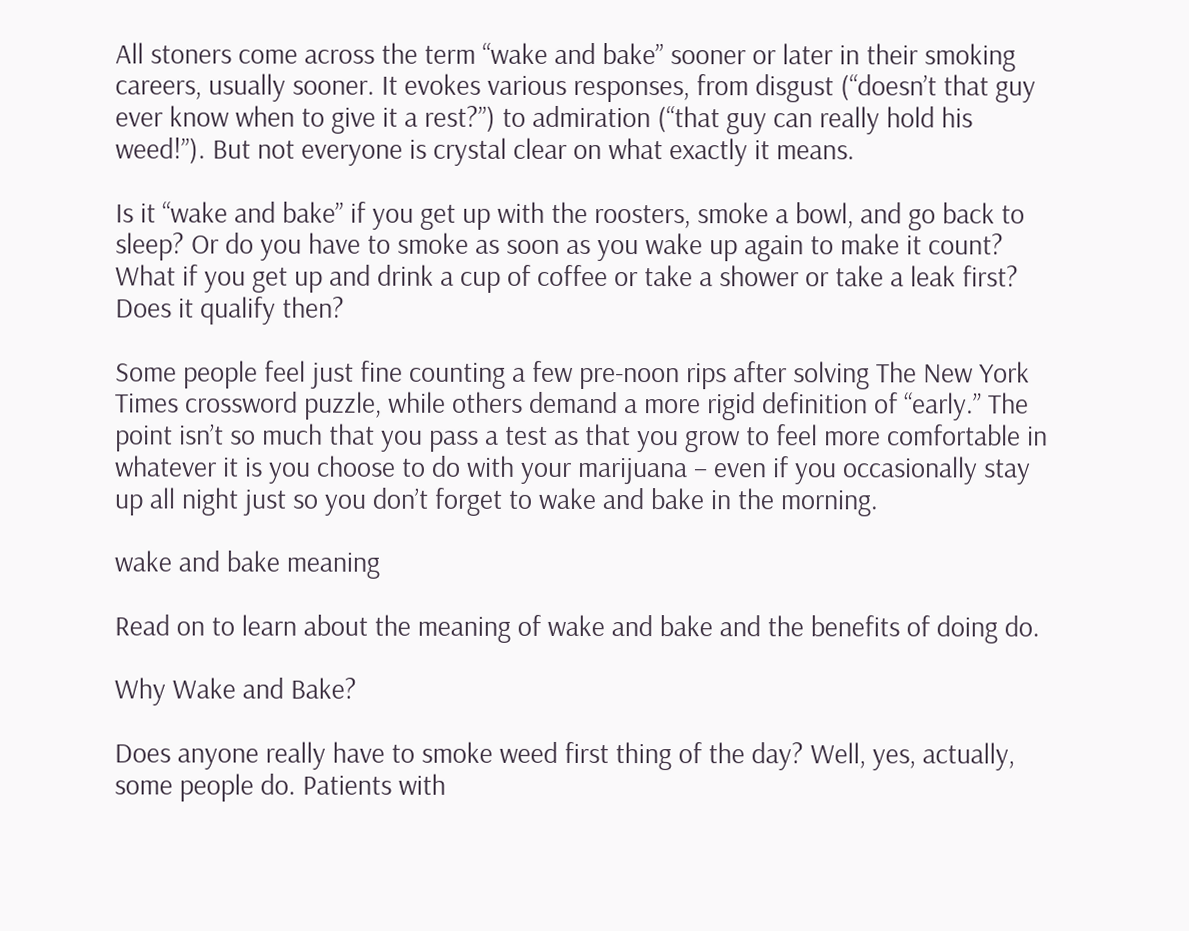All stoners come across the term “wake and bake” sooner or later in their smoking careers, usually sooner. It evokes various responses, from disgust (“doesn’t that guy ever know when to give it a rest?”) to admiration (“that guy can really hold his weed!”). But not everyone is crystal clear on what exactly it means.

Is it “wake and bake” if you get up with the roosters, smoke a bowl, and go back to sleep? Or do you have to smoke as soon as you wake up again to make it count? What if you get up and drink a cup of coffee or take a shower or take a leak first? Does it qualify then?

Some people feel just fine counting a few pre-noon rips after solving The New York Times crossword puzzle, while others demand a more rigid definition of “early.” The point isn’t so much that you pass a test as that you grow to feel more comfortable in whatever it is you choose to do with your marijuana – even if you occasionally stay up all night just so you don’t forget to wake and bake in the morning.

wake and bake meaning

Read on to learn about the meaning of wake and bake and the benefits of doing do.

Why Wake and Bake?

Does anyone really have to smoke weed first thing of the day? Well, yes, actually, some people do. Patients with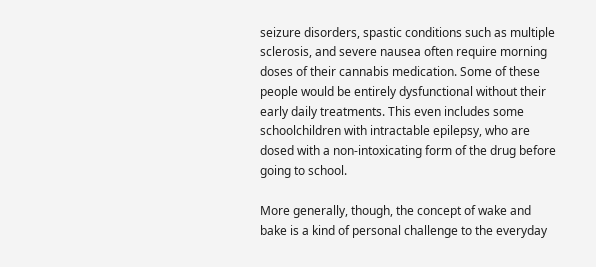seizure disorders, spastic conditions such as multiple sclerosis, and severe nausea often require morning doses of their cannabis medication. Some of these people would be entirely dysfunctional without their early daily treatments. This even includes some schoolchildren with intractable epilepsy, who are dosed with a non-intoxicating form of the drug before going to school.

More generally, though, the concept of wake and bake is a kind of personal challenge to the everyday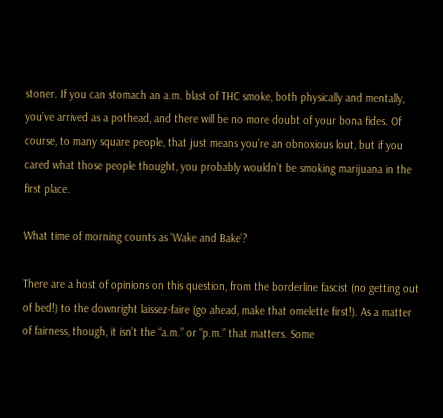stoner. If you can stomach an a.m. blast of THC smoke, both physically and mentally, you’ve arrived as a pothead, and there will be no more doubt of your bona fides. Of course, to many square people, that just means you’re an obnoxious lout, but if you cared what those people thought, you probably wouldn’t be smoking marijuana in the first place.

What time of morning counts as ‘Wake and Bake’?

There are a host of opinions on this question, from the borderline fascist (no getting out of bed!) to the downright laissez-faire (go ahead, make that omelette first!). As a matter of fairness, though, it isn’t the “a.m.” or “p.m.” that matters. Some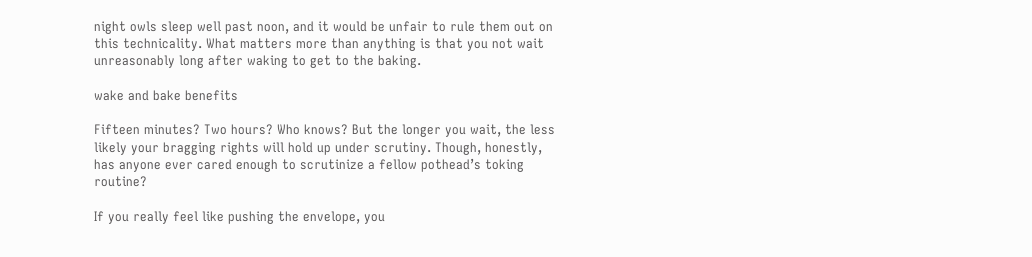night owls sleep well past noon, and it would be unfair to rule them out on this technicality. What matters more than anything is that you not wait unreasonably long after waking to get to the baking.

wake and bake benefits

Fifteen minutes? Two hours? Who knows? But the longer you wait, the less likely your bragging rights will hold up under scrutiny. Though, honestly, has anyone ever cared enough to scrutinize a fellow pothead’s toking routine?

If you really feel like pushing the envelope, you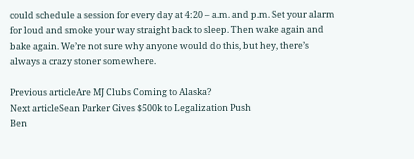could schedule a session for every day at 4:20 – a.m. and p.m. Set your alarm for loud and smoke your way straight back to sleep. Then wake again and bake again. We’re not sure why anyone would do this, but hey, there’s always a crazy stoner somewhere.

Previous articleAre MJ Clubs Coming to Alaska?
Next articleSean Parker Gives $500k to Legalization Push
Ben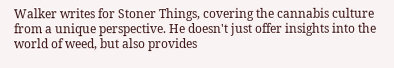Walker writes for Stoner Things, covering the cannabis culture from a unique perspective. He doesn't just offer insights into the world of weed, but also provides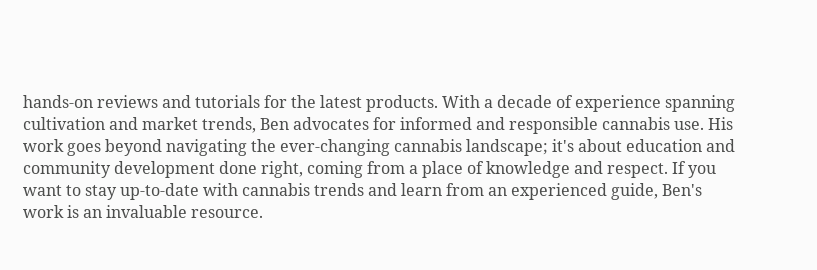hands-on reviews and tutorials for the latest products. With a decade of experience spanning cultivation and market trends, Ben advocates for informed and responsible cannabis use. His work goes beyond navigating the ever-changing cannabis landscape; it's about education and community development done right, coming from a place of knowledge and respect. If you want to stay up-to-date with cannabis trends and learn from an experienced guide, Ben's work is an invaluable resource.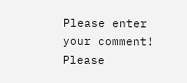Please enter your comment!
Please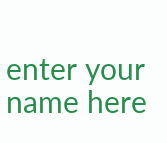enter your name here